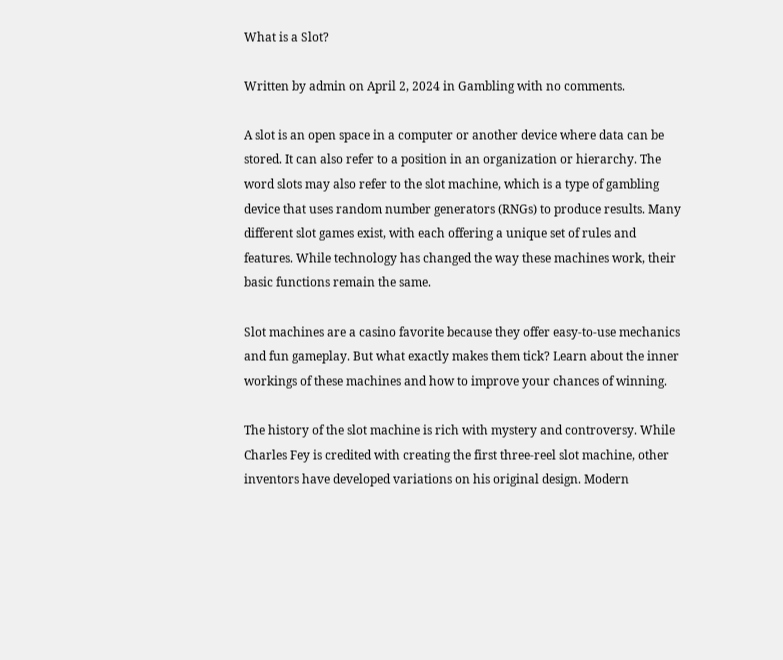What is a Slot?

Written by admin on April 2, 2024 in Gambling with no comments.

A slot is an open space in a computer or another device where data can be stored. It can also refer to a position in an organization or hierarchy. The word slots may also refer to the slot machine, which is a type of gambling device that uses random number generators (RNGs) to produce results. Many different slot games exist, with each offering a unique set of rules and features. While technology has changed the way these machines work, their basic functions remain the same.

Slot machines are a casino favorite because they offer easy-to-use mechanics and fun gameplay. But what exactly makes them tick? Learn about the inner workings of these machines and how to improve your chances of winning.

The history of the slot machine is rich with mystery and controversy. While Charles Fey is credited with creating the first three-reel slot machine, other inventors have developed variations on his original design. Modern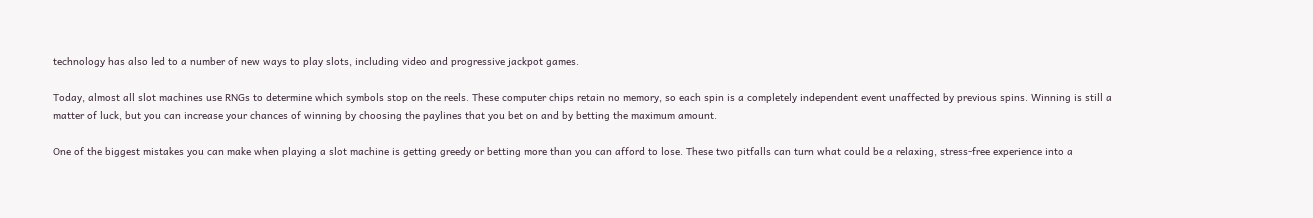technology has also led to a number of new ways to play slots, including video and progressive jackpot games.

Today, almost all slot machines use RNGs to determine which symbols stop on the reels. These computer chips retain no memory, so each spin is a completely independent event unaffected by previous spins. Winning is still a matter of luck, but you can increase your chances of winning by choosing the paylines that you bet on and by betting the maximum amount.

One of the biggest mistakes you can make when playing a slot machine is getting greedy or betting more than you can afford to lose. These two pitfalls can turn what could be a relaxing, stress-free experience into a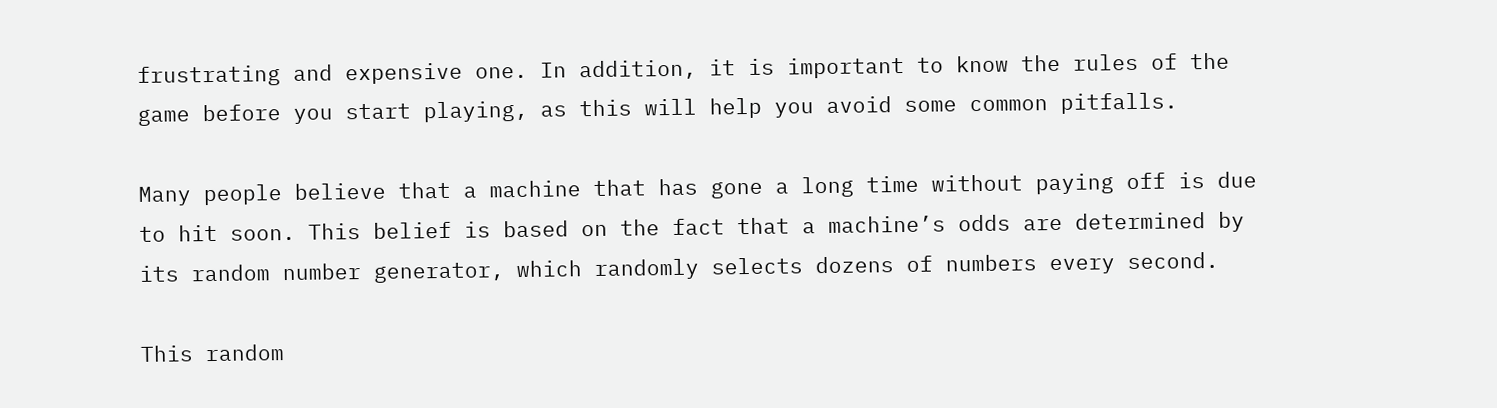frustrating and expensive one. In addition, it is important to know the rules of the game before you start playing, as this will help you avoid some common pitfalls.

Many people believe that a machine that has gone a long time without paying off is due to hit soon. This belief is based on the fact that a machine’s odds are determined by its random number generator, which randomly selects dozens of numbers every second.

This random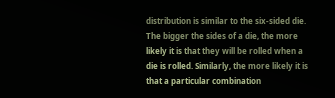distribution is similar to the six-sided die. The bigger the sides of a die, the more likely it is that they will be rolled when a die is rolled. Similarly, the more likely it is that a particular combination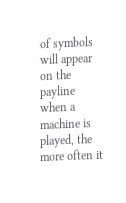of symbols will appear on the payline when a machine is played, the more often it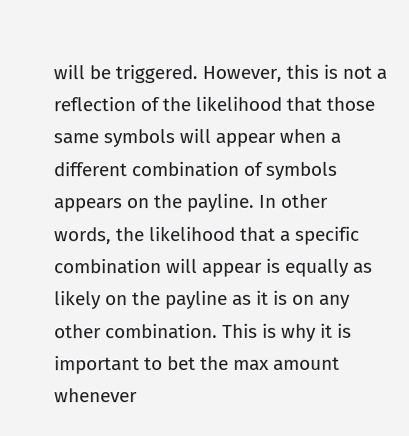will be triggered. However, this is not a reflection of the likelihood that those same symbols will appear when a different combination of symbols appears on the payline. In other words, the likelihood that a specific combination will appear is equally as likely on the payline as it is on any other combination. This is why it is important to bet the max amount whenever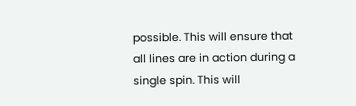possible. This will ensure that all lines are in action during a single spin. This will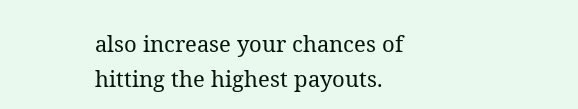also increase your chances of hitting the highest payouts.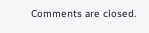Comments are closed.